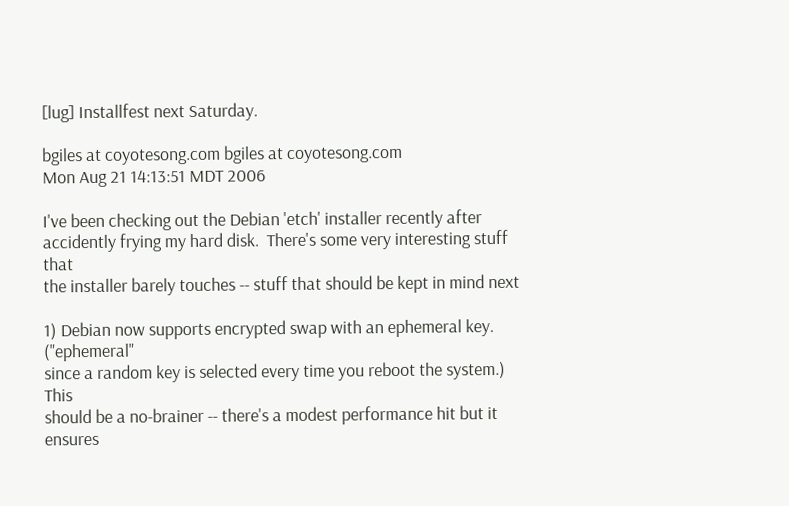[lug] Installfest next Saturday.

bgiles at coyotesong.com bgiles at coyotesong.com
Mon Aug 21 14:13:51 MDT 2006

I've been checking out the Debian 'etch' installer recently after
accidently frying my hard disk.  There's some very interesting stuff that
the installer barely touches -- stuff that should be kept in mind next

1) Debian now supports encrypted swap with an ephemeral key.  ("ephemeral"
since a random key is selected every time you reboot the system.)  This
should be a no-brainer -- there's a modest performance hit but it ensures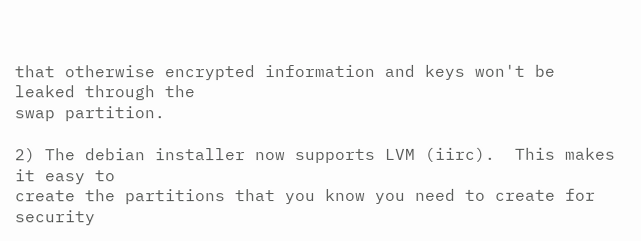that otherwise encrypted information and keys won't be leaked through the
swap partition.

2) The debian installer now supports LVM (iirc).  This makes it easy to
create the partitions that you know you need to create for security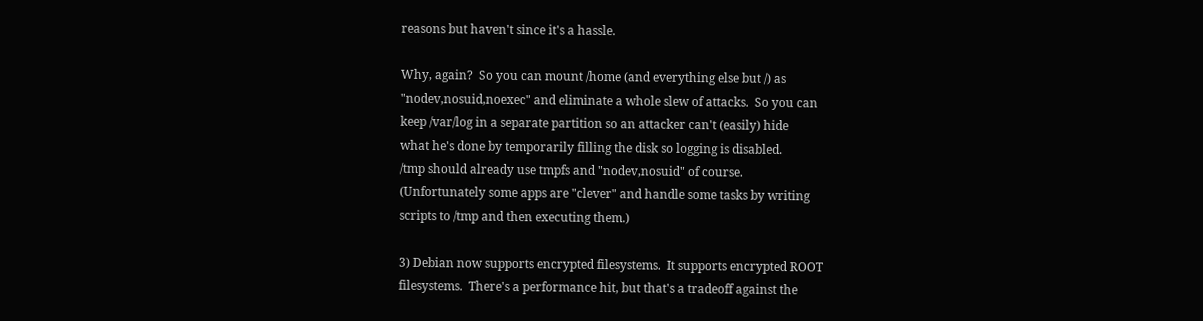reasons but haven't since it's a hassle.

Why, again?  So you can mount /home (and everything else but /) as
"nodev,nosuid,noexec" and eliminate a whole slew of attacks.  So you can
keep /var/log in a separate partition so an attacker can't (easily) hide
what he's done by temporarily filling the disk so logging is disabled.
/tmp should already use tmpfs and "nodev,nosuid" of course.
(Unfortunately some apps are "clever" and handle some tasks by writing
scripts to /tmp and then executing them.)

3) Debian now supports encrypted filesystems.  It supports encrypted ROOT
filesystems.  There's a performance hit, but that's a tradeoff against the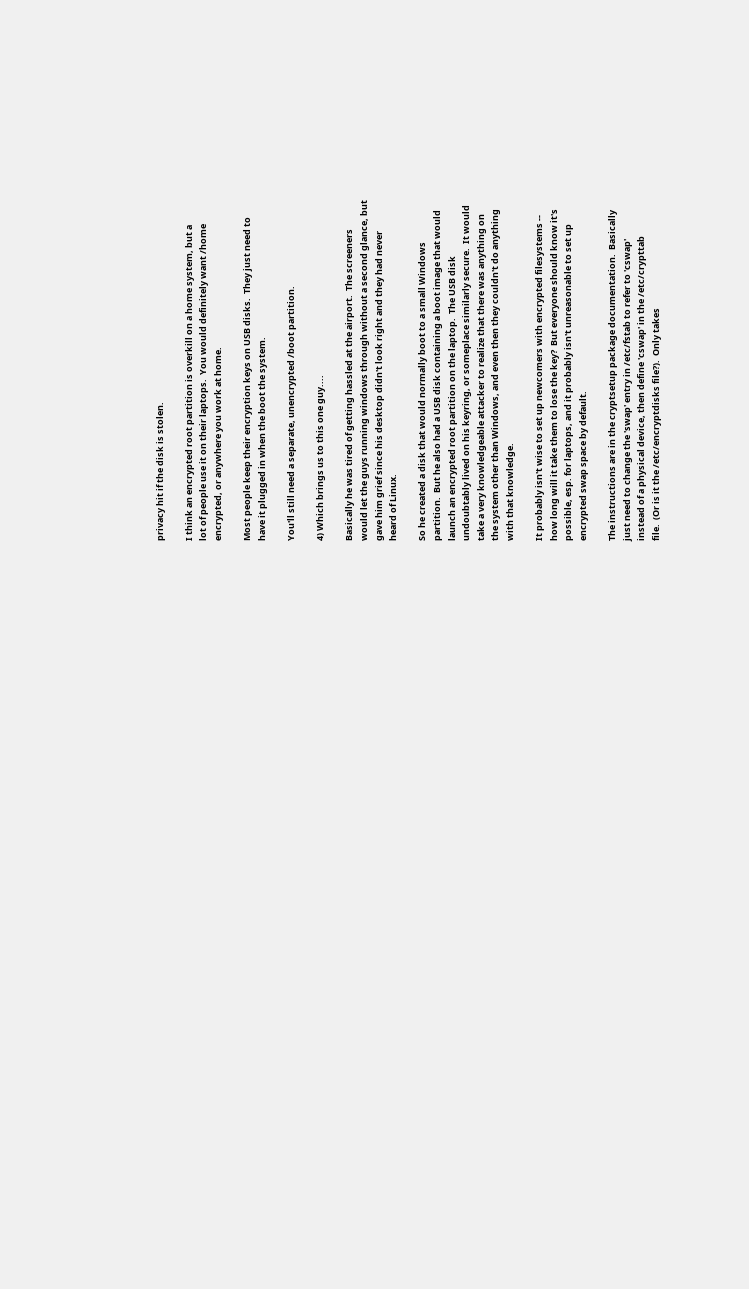privacy hit if the disk is stolen.

I think an encrypted root partition is overkill on a home system, but a
lot of people use it on their laptops.  You would definitely want /home
encrypted, or anywhere you work at home.

Most people keep their encryption keys on USB disks.  They just need to
have it plugged in when the boot the system.

You'll still need a separate, unencrypted /boot partition.

4) Which brings us to this one guy....

Basically he was tired of getting hassled at the airport.  The screeners
would let the guys running windows through without a second glance, but
gave him grief since his desktop didn't look right and they had never
heard of Linux.

So he created a disk that would normally boot to a small Windows
partition.  But he also had a USB disk containing a boot image that would
launch an encrypted root partition on the laptop.  The USB disk
undoubtably lived on his keyring, or someplace similarly secure.  It would
take a very knowledgeable attacker to realize that there was anything on
the system other than Windows, and even then they couldn't do anything
with that knowledge.

It probably isn't wise to set up newcomers with encrypted filesystems --
how long will it take them to lose the key?  But everyone should know it's
possible, esp. for laptops, and it probably isn't unreasonable to set up
encrypted swap space by default.

The instructions are in the cryptsetup package documentation.  Basically
just need to change the 'swap' entry in /etc/fstab to refer to 'cswap'
instead of a physical device, then define 'cswap' in the /etc/crypttab
file.  (Or is it the /etc/encryptdisks file?).  Only takes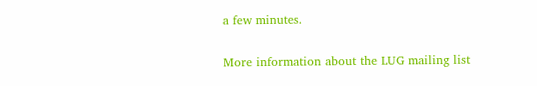a few minutes.

More information about the LUG mailing list